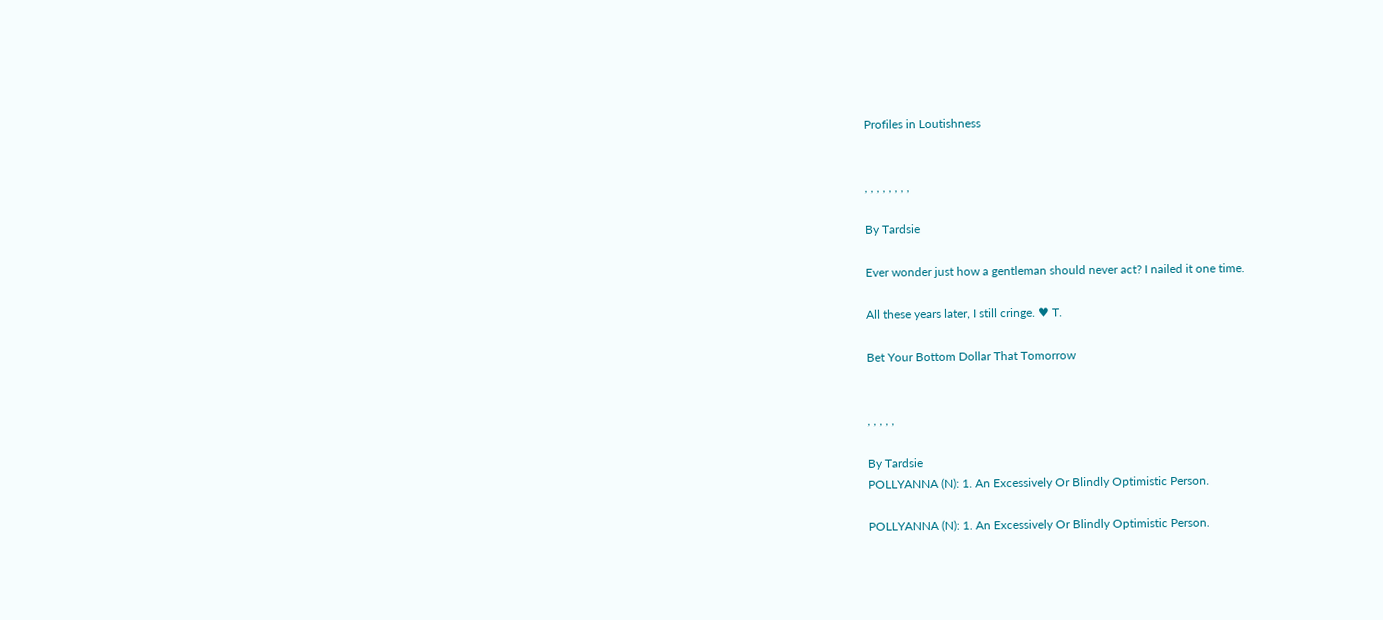Profiles in Loutishness


, , , , , , , ,

By Tardsie

Ever wonder just how a gentleman should never act? I nailed it one time.

All these years later, I still cringe. ♥ T.

Bet Your Bottom Dollar That Tomorrow


, , , , ,

By Tardsie
POLLYANNA (N): 1. An Excessively Or Blindly Optimistic Person.

POLLYANNA (N): 1. An Excessively Or Blindly Optimistic Person.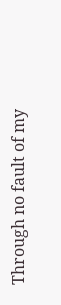Through no fault of my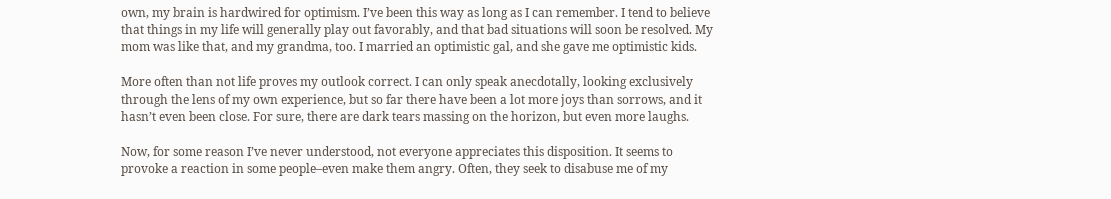own, my brain is hardwired for optimism. I’ve been this way as long as I can remember. I tend to believe that things in my life will generally play out favorably, and that bad situations will soon be resolved. My mom was like that, and my grandma, too. I married an optimistic gal, and she gave me optimistic kids.

More often than not life proves my outlook correct. I can only speak anecdotally, looking exclusively through the lens of my own experience, but so far there have been a lot more joys than sorrows, and it hasn’t even been close. For sure, there are dark tears massing on the horizon, but even more laughs.

Now, for some reason I’ve never understood, not everyone appreciates this disposition. It seems to provoke a reaction in some people–even make them angry. Often, they seek to disabuse me of my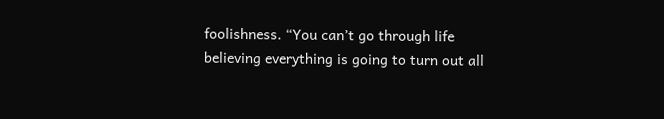foolishness. “You can’t go through life believing everything is going to turn out all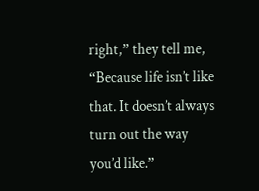right,” they tell me, “Because life isn’t like that. It doesn’t always turn out the way you’d like.”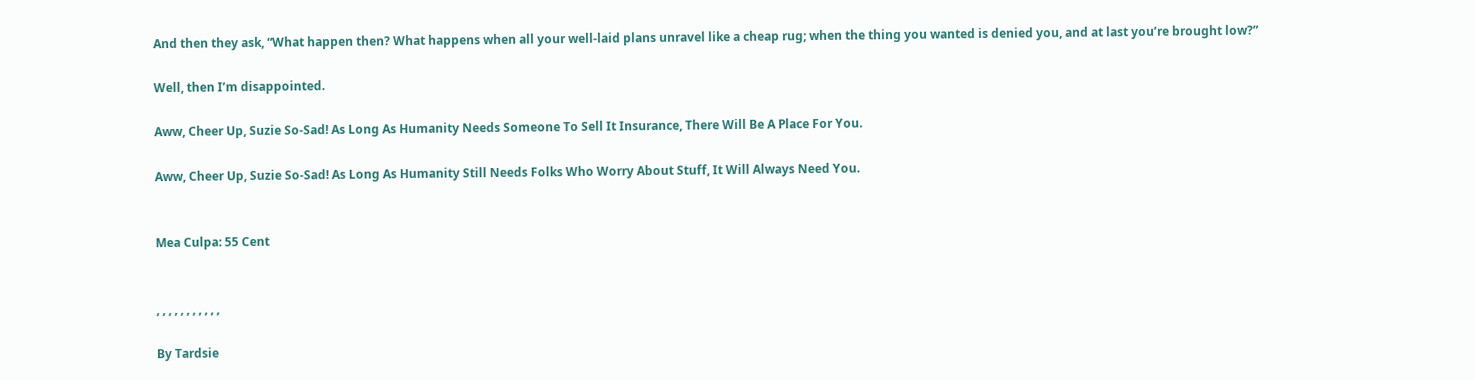And then they ask, “What happen then? What happens when all your well-laid plans unravel like a cheap rug; when the thing you wanted is denied you, and at last you’re brought low?”

Well, then I’m disappointed.

Aww, Cheer Up, Suzie So-Sad! As Long As Humanity Needs Someone To Sell It Insurance, There Will Be A Place For You.

Aww, Cheer Up, Suzie So-Sad! As Long As Humanity Still Needs Folks Who Worry About Stuff, It Will Always Need You.


Mea Culpa: 55 Cent


, , , , , , , , , , ,

By Tardsie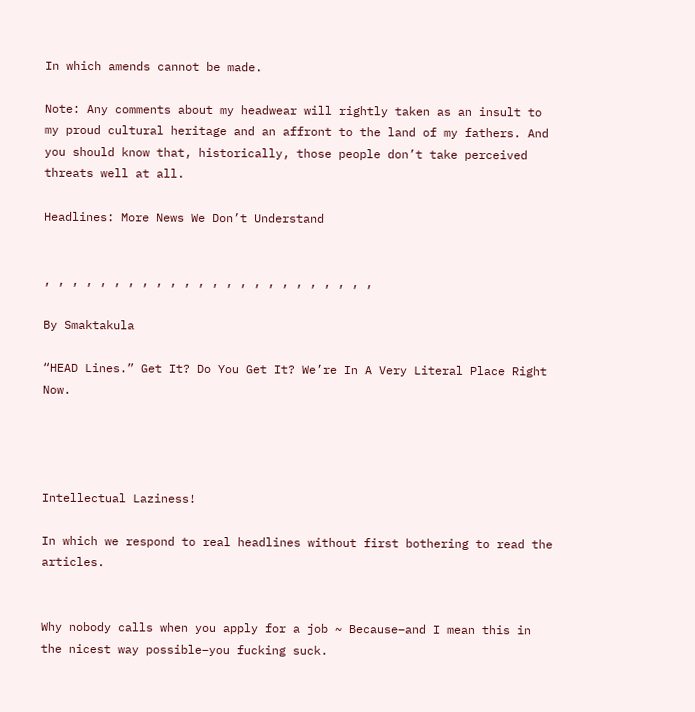In which amends cannot be made.

Note: Any comments about my headwear will rightly taken as an insult to my proud cultural heritage and an affront to the land of my fathers. And you should know that, historically, those people don’t take perceived threats well at all.

Headlines: More News We Don’t Understand


, , , , , , , , , , , , , , , , , , , , , , , ,

By Smaktakula

“HEAD Lines.” Get It? Do You Get It? We’re In A Very Literal Place Right Now.




Intellectual Laziness!

In which we respond to real headlines without first bothering to read the articles.


Why nobody calls when you apply for a job ~ Because–and I mean this in the nicest way possible–you fucking suck.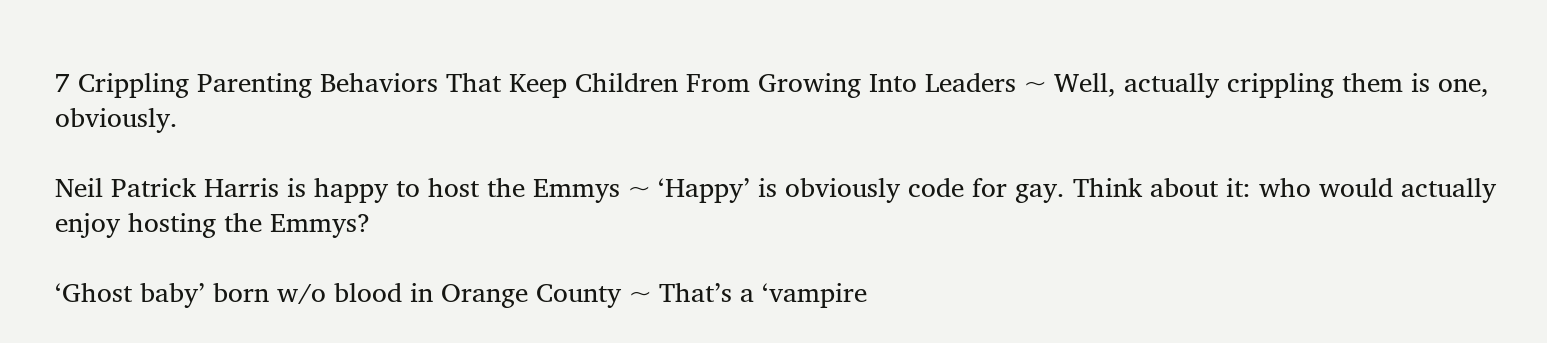7 Crippling Parenting Behaviors That Keep Children From Growing Into Leaders ~ Well, actually crippling them is one, obviously.

Neil Patrick Harris is happy to host the Emmys ~ ‘Happy’ is obviously code for gay. Think about it: who would actually enjoy hosting the Emmys?

‘Ghost baby’ born w/o blood in Orange County ~ That’s a ‘vampire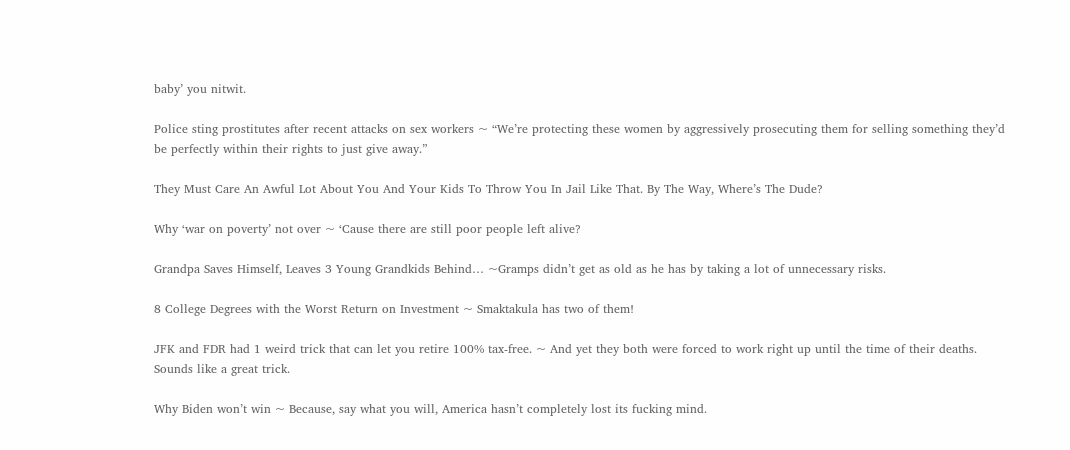baby’ you nitwit.

Police sting prostitutes after recent attacks on sex workers ~ “We’re protecting these women by aggressively prosecuting them for selling something they’d be perfectly within their rights to just give away.”

They Must Care An Awful Lot About You And Your Kids To Throw You In Jail Like That. By The Way, Where’s The Dude?

Why ‘war on poverty’ not over ~ ‘Cause there are still poor people left alive?

Grandpa Saves Himself, Leaves 3 Young Grandkids Behind… ~Gramps didn’t get as old as he has by taking a lot of unnecessary risks.

8 College Degrees with the Worst Return on Investment ~ Smaktakula has two of them!

JFK and FDR had 1 weird trick that can let you retire 100% tax-free. ~ And yet they both were forced to work right up until the time of their deaths. Sounds like a great trick.

Why Biden won’t win ~ Because, say what you will, America hasn’t completely lost its fucking mind.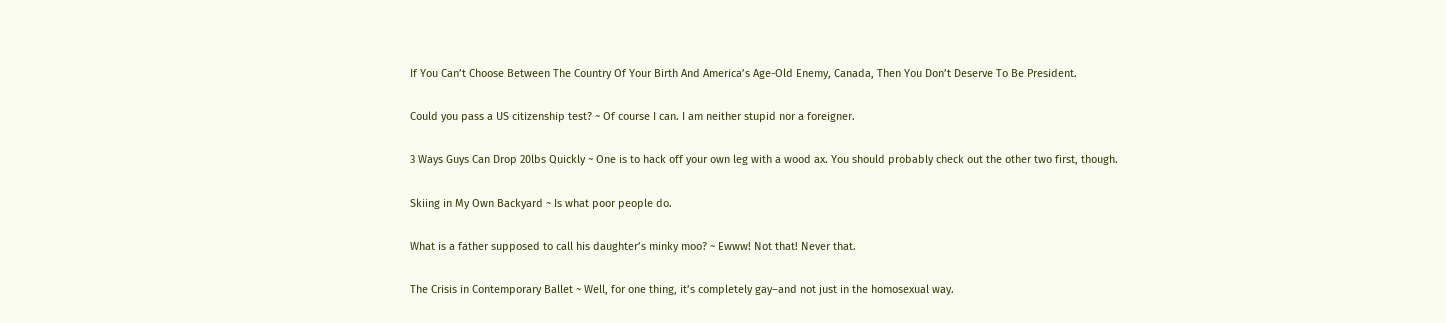If You Can’t Choose Between The Country Of Your Birth And America’s Age-Old Enemy, Canada, Then You Don’t Deserve To Be President.

Could you pass a US citizenship test? ~ Of course I can. I am neither stupid nor a foreigner.

3 Ways Guys Can Drop 20lbs Quickly ~ One is to hack off your own leg with a wood ax. You should probably check out the other two first, though.

Skiing in My Own Backyard ~ Is what poor people do.

What is a father supposed to call his daughter’s minky moo? ~ Ewww! Not that! Never that.

The Crisis in Contemporary Ballet ~ Well, for one thing, it’s completely gay–and not just in the homosexual way.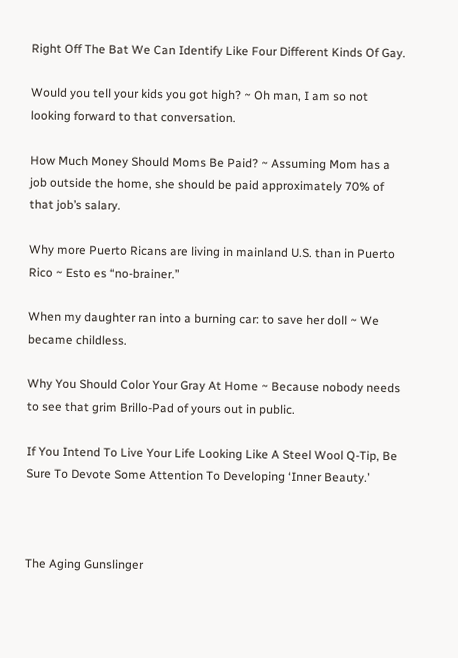Right Off The Bat We Can Identify Like Four Different Kinds Of Gay.

Would you tell your kids you got high? ~ Oh man, I am so not looking forward to that conversation.

How Much Money Should Moms Be Paid? ~ Assuming Mom has a job outside the home, she should be paid approximately 70% of that job’s salary.

Why more Puerto Ricans are living in mainland U.S. than in Puerto Rico ~ Esto es “no-brainer.”

When my daughter ran into a burning car: to save her doll ~ We became childless.

Why You Should Color Your Gray At Home ~ Because nobody needs to see that grim Brillo-Pad of yours out in public.

If You Intend To Live Your Life Looking Like A Steel Wool Q-Tip, Be Sure To Devote Some Attention To Developing ‘Inner Beauty.’



The Aging Gunslinger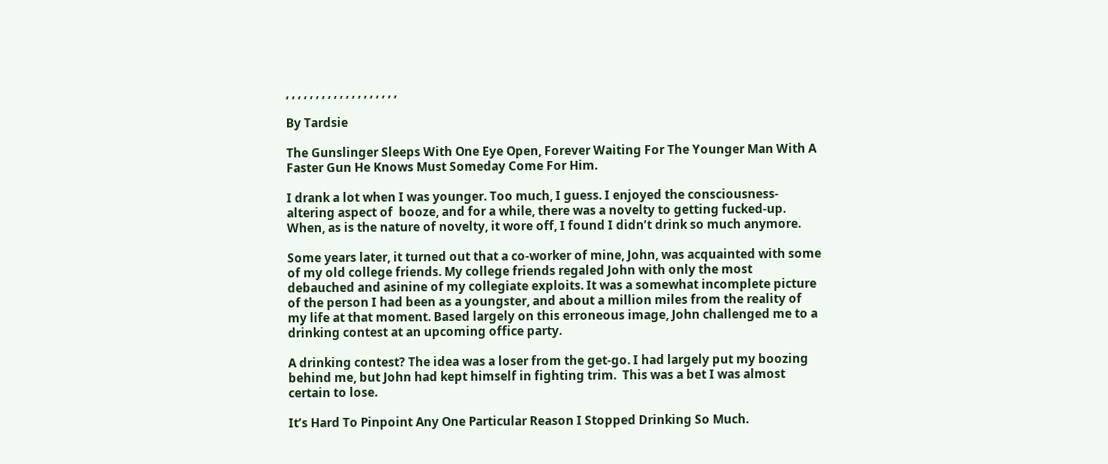, , , , , , , , , , , , , , , , , , ,

By Tardsie

The Gunslinger Sleeps With One Eye Open, Forever Waiting For The Younger Man With A Faster Gun He Knows Must Someday Come For Him.

I drank a lot when I was younger. Too much, I guess. I enjoyed the consciousness-altering aspect of  booze, and for a while, there was a novelty to getting fucked-up. When, as is the nature of novelty, it wore off, I found I didn’t drink so much anymore.

Some years later, it turned out that a co-worker of mine, John, was acquainted with some of my old college friends. My college friends regaled John with only the most debauched and asinine of my collegiate exploits. It was a somewhat incomplete picture of the person I had been as a youngster, and about a million miles from the reality of my life at that moment. Based largely on this erroneous image, John challenged me to a drinking contest at an upcoming office party.

A drinking contest? The idea was a loser from the get-go. I had largely put my boozing behind me, but John had kept himself in fighting trim.  This was a bet I was almost certain to lose.

It’s Hard To Pinpoint Any One Particular Reason I Stopped Drinking So Much.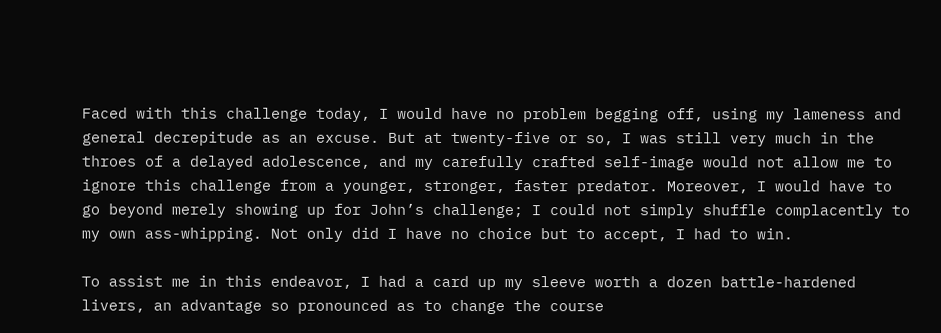Faced with this challenge today, I would have no problem begging off, using my lameness and general decrepitude as an excuse. But at twenty-five or so, I was still very much in the throes of a delayed adolescence, and my carefully crafted self-image would not allow me to ignore this challenge from a younger, stronger, faster predator. Moreover, I would have to go beyond merely showing up for John’s challenge; I could not simply shuffle complacently to my own ass-whipping. Not only did I have no choice but to accept, I had to win.

To assist me in this endeavor, I had a card up my sleeve worth a dozen battle-hardened livers, an advantage so pronounced as to change the course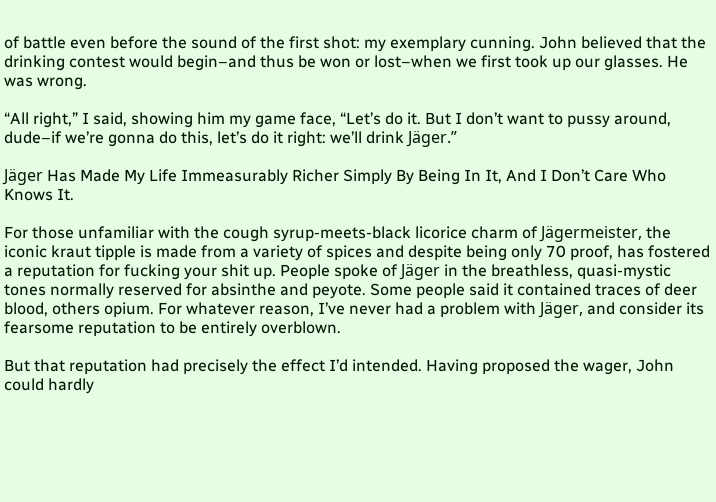of battle even before the sound of the first shot: my exemplary cunning. John believed that the drinking contest would begin–and thus be won or lost–when we first took up our glasses. He was wrong.

“All right,” I said, showing him my game face, “Let’s do it. But I don’t want to pussy around, dude–if we’re gonna do this, let’s do it right: we’ll drink Jäger.”

Jäger Has Made My Life Immeasurably Richer Simply By Being In It, And I Don’t Care Who Knows It.

For those unfamiliar with the cough syrup-meets-black licorice charm of Jägermeister, the iconic kraut tipple is made from a variety of spices and despite being only 70 proof, has fostered a reputation for fucking your shit up. People spoke of Jäger in the breathless, quasi-mystic tones normally reserved for absinthe and peyote. Some people said it contained traces of deer blood, others opium. For whatever reason, I’ve never had a problem with Jäger, and consider its fearsome reputation to be entirely overblown.

But that reputation had precisely the effect I’d intended. Having proposed the wager, John could hardly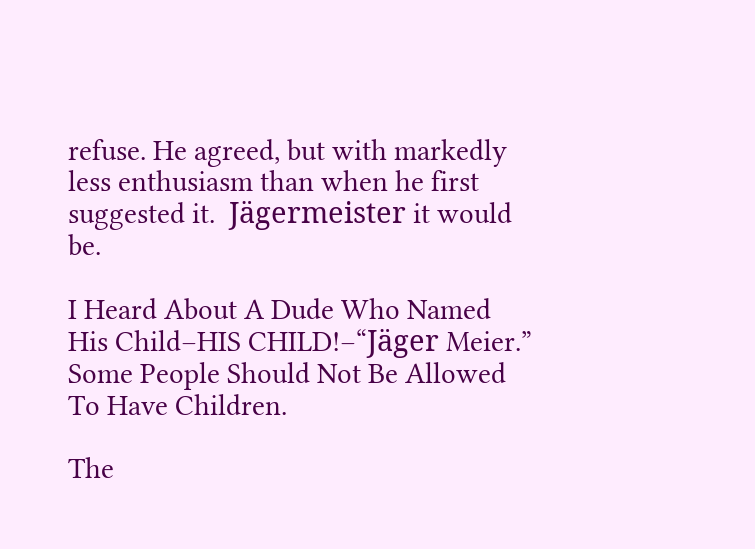refuse. He agreed, but with markedly less enthusiasm than when he first suggested it.  Jägermeister it would be.

I Heard About A Dude Who Named His Child–HIS CHILD!–“Jäger Meier.” Some People Should Not Be Allowed To Have Children.

The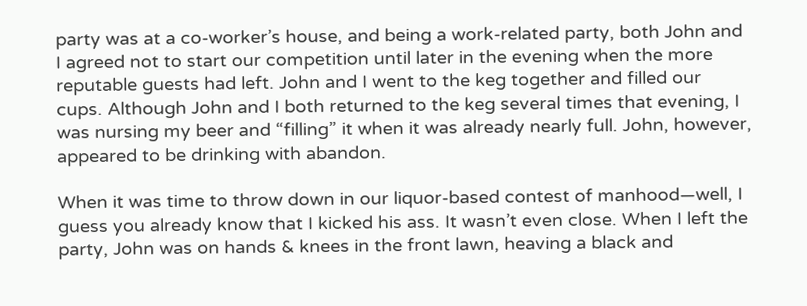party was at a co-worker’s house, and being a work-related party, both John and I agreed not to start our competition until later in the evening when the more reputable guests had left. John and I went to the keg together and filled our cups. Although John and I both returned to the keg several times that evening, I was nursing my beer and “filling” it when it was already nearly full. John, however, appeared to be drinking with abandon.

When it was time to throw down in our liquor-based contest of manhood—well, I guess you already know that I kicked his ass. It wasn’t even close. When I left the party, John was on hands & knees in the front lawn, heaving a black and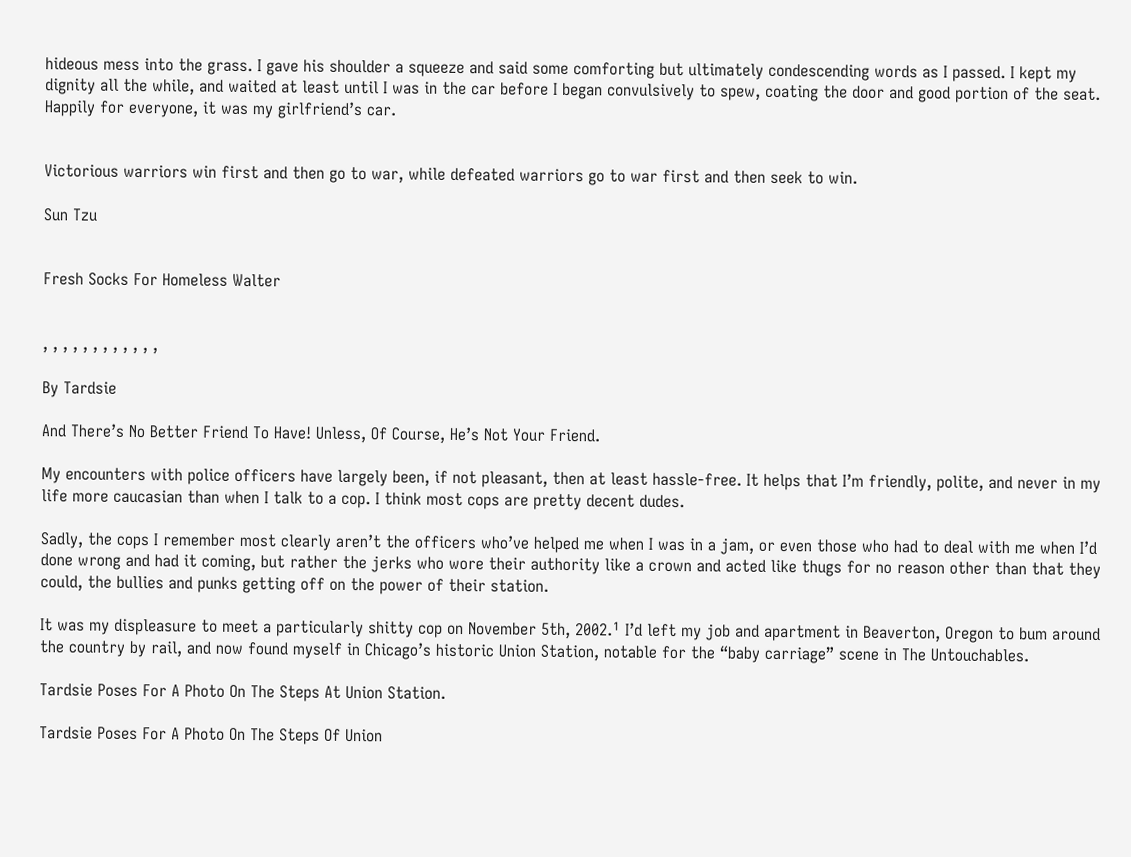hideous mess into the grass. I gave his shoulder a squeeze and said some comforting but ultimately condescending words as I passed. I kept my dignity all the while, and waited at least until I was in the car before I began convulsively to spew, coating the door and good portion of the seat. Happily for everyone, it was my girlfriend’s car.


Victorious warriors win first and then go to war, while defeated warriors go to war first and then seek to win.

Sun Tzu


Fresh Socks For Homeless Walter


, , , , , , , , , , , ,

By Tardsie

And There’s No Better Friend To Have! Unless, Of Course, He’s Not Your Friend.

My encounters with police officers have largely been, if not pleasant, then at least hassle-free. It helps that I’m friendly, polite, and never in my life more caucasian than when I talk to a cop. I think most cops are pretty decent dudes.

Sadly, the cops I remember most clearly aren’t the officers who’ve helped me when I was in a jam, or even those who had to deal with me when I’d done wrong and had it coming, but rather the jerks who wore their authority like a crown and acted like thugs for no reason other than that they could, the bullies and punks getting off on the power of their station.

It was my displeasure to meet a particularly shitty cop on November 5th, 2002.¹ I’d left my job and apartment in Beaverton, Oregon to bum around the country by rail, and now found myself in Chicago’s historic Union Station, notable for the “baby carriage” scene in The Untouchables.

Tardsie Poses For A Photo On The Steps At Union Station.

Tardsie Poses For A Photo On The Steps Of Union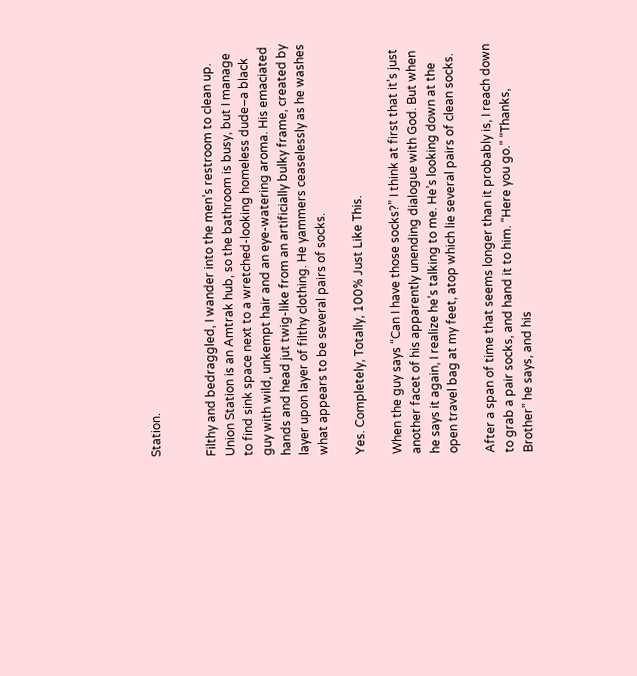Station.


Filthy and bedraggled, I wander into the men’s restroom to clean up. Union Station is an Amtrak hub, so the bathroom is busy, but I manage to find sink space next to a wretched-looking homeless dude–a black guy with wild, unkempt hair and an eye-watering aroma. His emaciated hands and head jut twig-like from an artificially bulky frame, created by layer upon layer of filthy clothing. He yammers ceaselessly as he washes what appears to be several pairs of socks.

Yes. Completely, Totally, 100% Just Like This.

When the guy says “Can I have those socks?” I think at first that it’s just another facet of his apparently unending dialogue with God. But when he says it again, I realize he’s talking to me. He’s looking down at the open travel bag at my feet, atop which lie several pairs of clean socks.

After a span of time that seems longer than it probably is, I reach down to grab a pair socks, and hand it to him. “Here you go.” “Thanks, Brother” he says, and his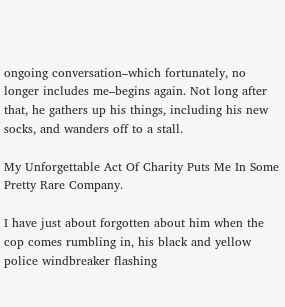ongoing conversation–which fortunately, no longer includes me–begins again. Not long after that, he gathers up his things, including his new socks, and wanders off to a stall.

My Unforgettable Act Of Charity Puts Me In Some Pretty Rare Company.

I have just about forgotten about him when the cop comes rumbling in, his black and yellow police windbreaker flashing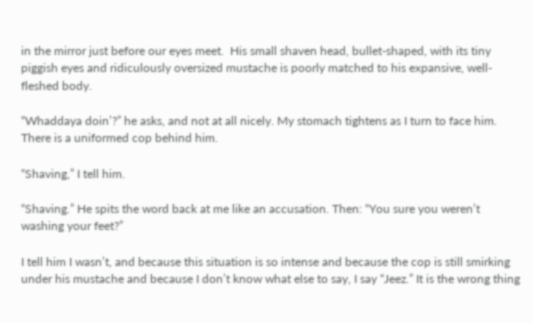in the mirror just before our eyes meet.  His small shaven head, bullet-shaped, with its tiny piggish eyes and ridiculously oversized mustache is poorly matched to his expansive, well-fleshed body.

“Whaddaya doin’?” he asks, and not at all nicely. My stomach tightens as I turn to face him. There is a uniformed cop behind him.

“Shaving,” I tell him.

“Shaving.” He spits the word back at me like an accusation. Then: “You sure you weren’t washing your feet?”

I tell him I wasn’t, and because this situation is so intense and because the cop is still smirking under his mustache and because I don’t know what else to say, I say “Jeez.” It is the wrong thing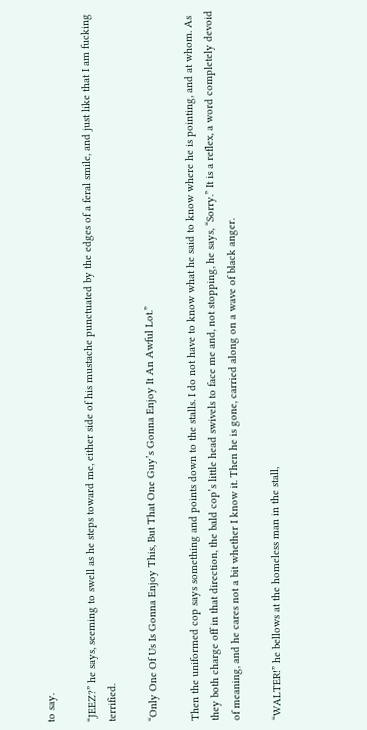to say.

“JEEZ?” he says, seeming to swell as he steps toward me, either side of his mustache punctuated by the edges of a feral smile, and just like that I am fucking terrified.

“Only One Of Us Is Gonna Enjoy This, But That One Guy’s Gonna Enjoy It An Awful Lot.”

Then the uniformed cop says something and points down to the stalls. I do not have to know what he said to know where he is pointing, and at whom. As they both charge off in that direction, the bald cop’s little head swivels to face me and, not stopping, he says, “Sorry.” It is a reflex, a word completely devoid of meaning, and he cares not a bit whether I know it. Then he is gone, carried along on a wave of black anger.

“WALTER!” he bellows at the homeless man in the stall,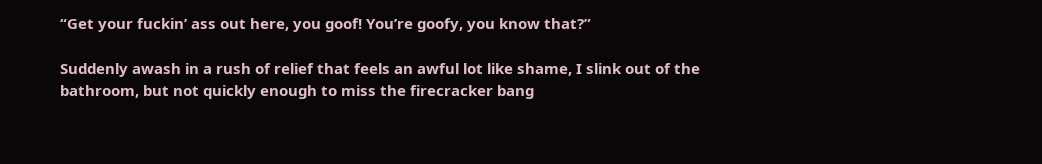“Get your fuckin’ ass out here, you goof! You’re goofy, you know that?”

Suddenly awash in a rush of relief that feels an awful lot like shame, I slink out of the bathroom, but not quickly enough to miss the firecracker bang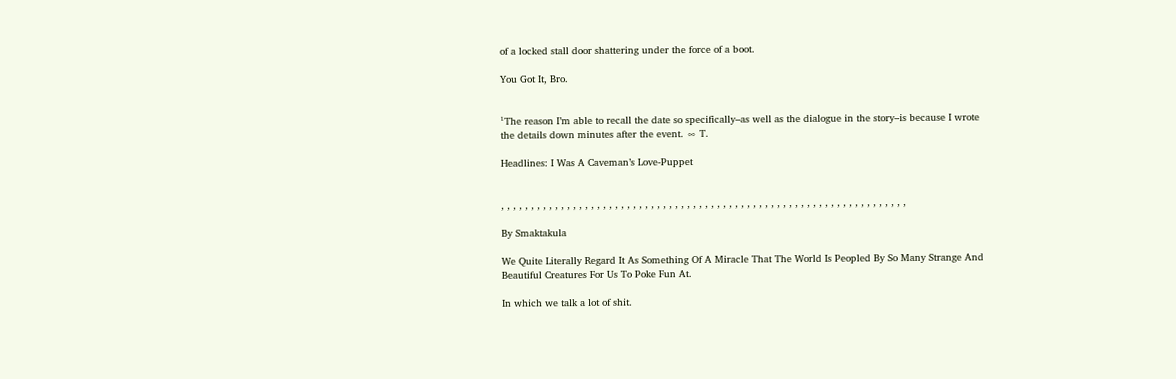of a locked stall door shattering under the force of a boot.

You Got It, Bro.


¹The reason I’m able to recall the date so specifically–as well as the dialogue in the story–is because I wrote the details down minutes after the event. ∞ T.

Headlines: I Was A Caveman’s Love-Puppet


, , , , , , , , , , , , , , , , , , , , , , , , , , , , , , , , , , , , , , , , , , , , , , , , , , , , , , , , , , , , , , , , , , , ,

By Smaktakula

We Quite Literally Regard It As Something Of A Miracle That The World Is Peopled By So Many Strange And Beautiful Creatures For Us To Poke Fun At.

In which we talk a lot of shit.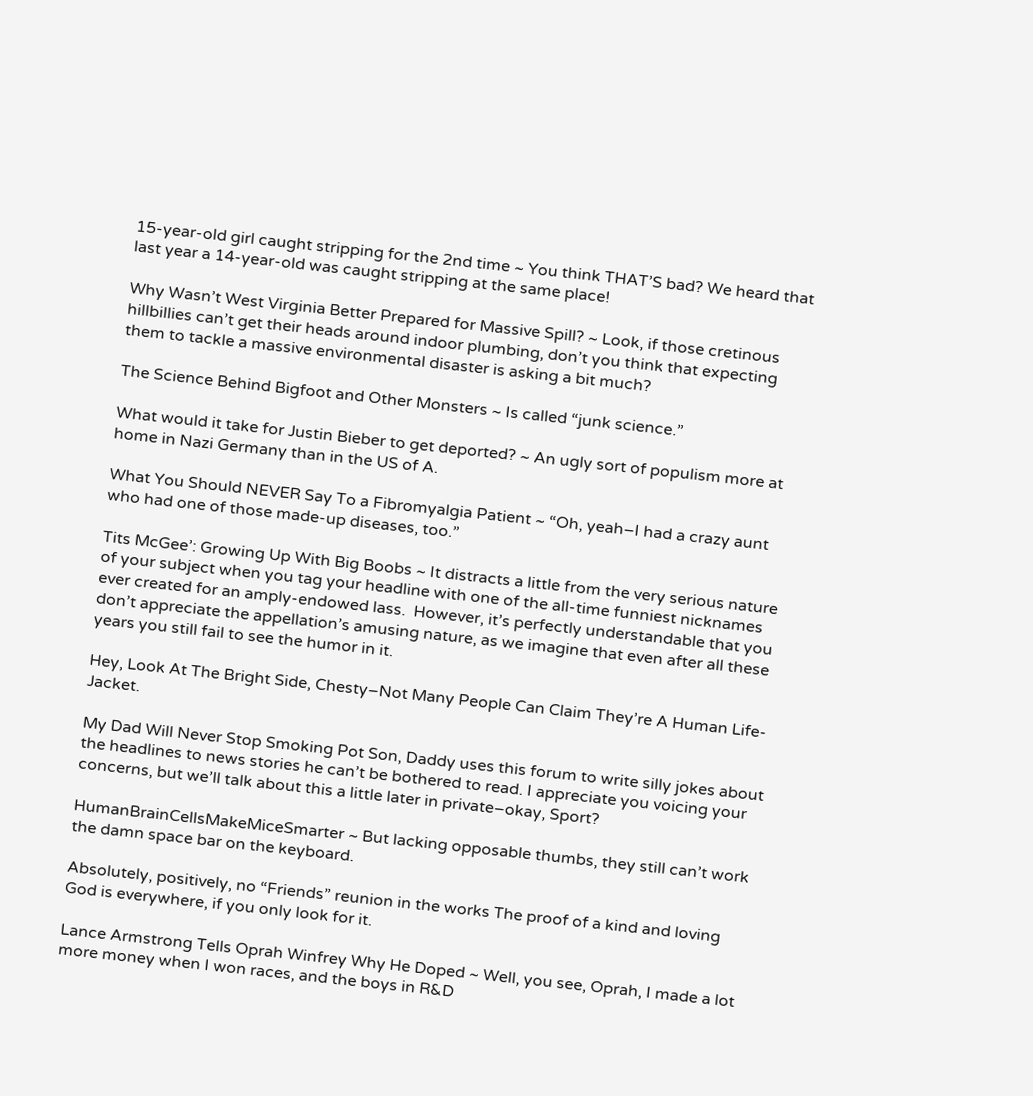15-year-old girl caught stripping for the 2nd time ~ You think THAT’S bad? We heard that last year a 14-year-old was caught stripping at the same place!

Why Wasn’t West Virginia Better Prepared for Massive Spill? ~ Look, if those cretinous hillbillies can’t get their heads around indoor plumbing, don’t you think that expecting them to tackle a massive environmental disaster is asking a bit much?

The Science Behind Bigfoot and Other Monsters ~ Is called “junk science.”

What would it take for Justin Bieber to get deported? ~ An ugly sort of populism more at home in Nazi Germany than in the US of A.

What You Should NEVER Say To a Fibromyalgia Patient ~ “Oh, yeah–I had a crazy aunt who had one of those made-up diseases, too.”

Tits McGee’: Growing Up With Big Boobs ~ It distracts a little from the very serious nature of your subject when you tag your headline with one of the all-time funniest nicknames ever created for an amply-endowed lass.  However, it’s perfectly understandable that you don’t appreciate the appellation’s amusing nature, as we imagine that even after all these years you still fail to see the humor in it.

Hey, Look At The Bright Side, Chesty–Not Many People Can Claim They’re A Human Life-Jacket.

My Dad Will Never Stop Smoking Pot Son, Daddy uses this forum to write silly jokes about the headlines to news stories he can’t be bothered to read. I appreciate you voicing your concerns, but we’ll talk about this a little later in private–okay, Sport?

HumanBrainCellsMakeMiceSmarter ~ But lacking opposable thumbs, they still can’t work the damn space bar on the keyboard.

Absolutely, positively, no “Friends” reunion in the works The proof of a kind and loving God is everywhere, if you only look for it.

Lance Armstrong Tells Oprah Winfrey Why He Doped ~ Well, you see, Oprah, I made a lot more money when I won races, and the boys in R&D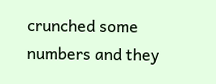crunched some numbers and they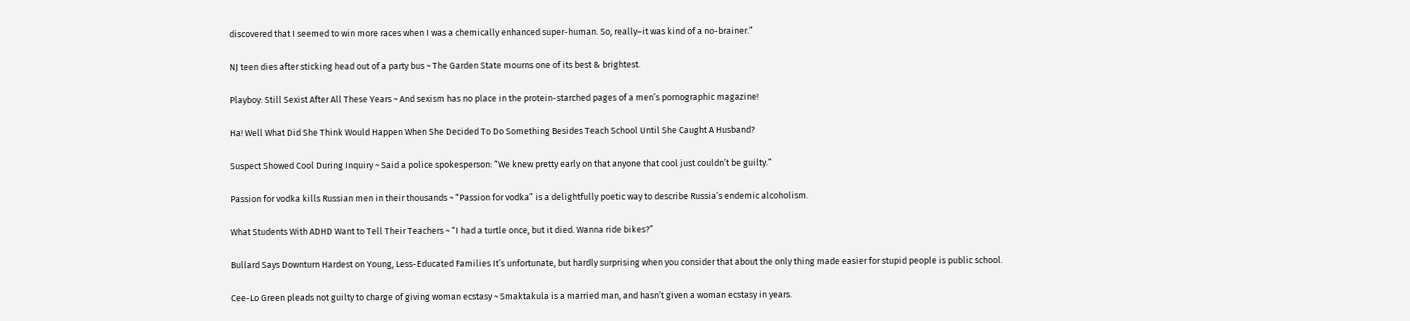discovered that I seemed to win more races when I was a chemically enhanced super-human. So, really–it was kind of a no-brainer.”

NJ teen dies after sticking head out of a party bus ~ The Garden State mourns one of its best & brightest.

Playboy: Still Sexist After All These Years ~ And sexism has no place in the protein-starched pages of a men’s pornographic magazine!

Ha! Well What Did She Think Would Happen When She Decided To Do Something Besides Teach School Until She Caught A Husband?

Suspect Showed Cool During Inquiry ~ Said a police spokesperson: “We knew pretty early on that anyone that cool just couldn’t be guilty.”

Passion for vodka kills Russian men in their thousands ~ “Passion for vodka” is a delightfully poetic way to describe Russia’s endemic alcoholism.

What Students With ADHD Want to Tell Their Teachers ~ “I had a turtle once, but it died. Wanna ride bikes?”

Bullard Says Downturn Hardest on Young, Less-Educated Families It’s unfortunate, but hardly surprising when you consider that about the only thing made easier for stupid people is public school.

Cee-Lo Green pleads not guilty to charge of giving woman ecstasy ~ Smaktakula is a married man, and hasn’t given a woman ecstasy in years.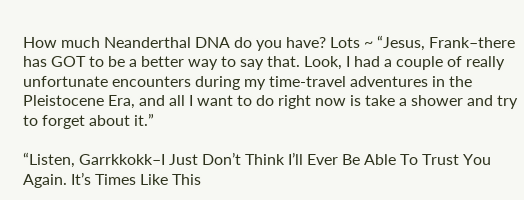How much Neanderthal DNA do you have? Lots ~ “Jesus, Frank–there has GOT to be a better way to say that. Look, I had a couple of really unfortunate encounters during my time-travel adventures in the Pleistocene Era, and all I want to do right now is take a shower and try to forget about it.”

“Listen, Garrkkokk–I Just Don’t Think I’ll Ever Be Able To Trust You Again. It’s Times Like This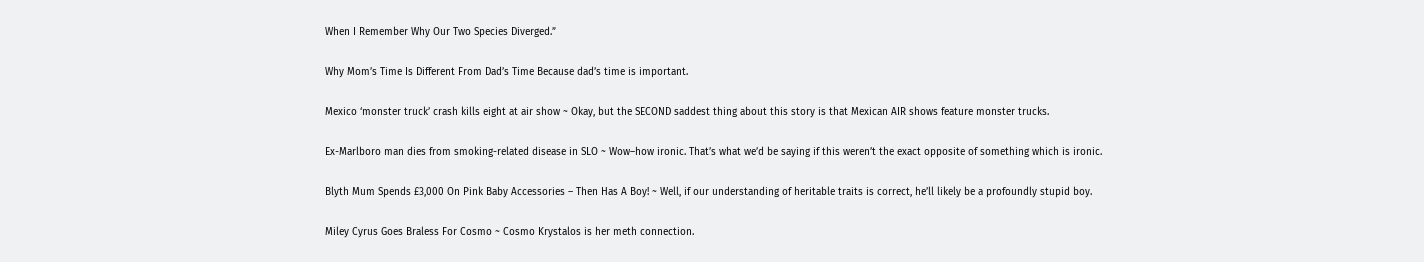When I Remember Why Our Two Species Diverged.”

Why Mom’s Time Is Different From Dad’s Time Because dad’s time is important.

Mexico ‘monster truck’ crash kills eight at air show ~ Okay, but the SECOND saddest thing about this story is that Mexican AIR shows feature monster trucks.

Ex-Marlboro man dies from smoking-related disease in SLO ~ Wow–how ironic. That’s what we’d be saying if this weren’t the exact opposite of something which is ironic.

Blyth Mum Spends £3,000 On Pink Baby Accessories – Then Has A Boy! ~ Well, if our understanding of heritable traits is correct, he’ll likely be a profoundly stupid boy.

Miley Cyrus Goes Braless For Cosmo ~ Cosmo Krystalos is her meth connection.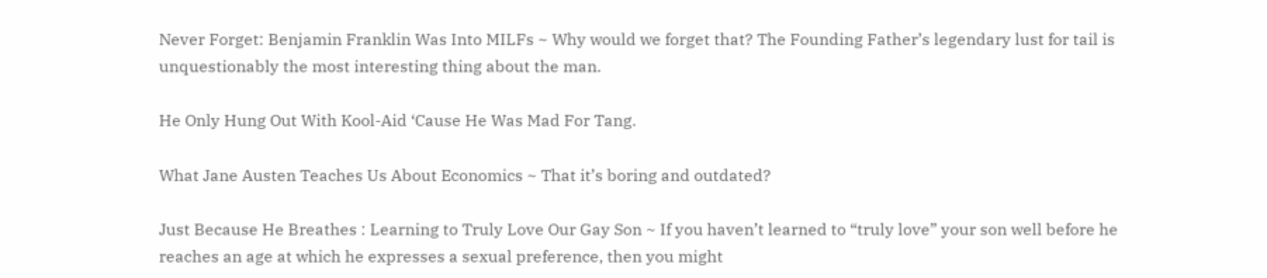Never Forget: Benjamin Franklin Was Into MILFs ~ Why would we forget that? The Founding Father’s legendary lust for tail is unquestionably the most interesting thing about the man.

He Only Hung Out With Kool-Aid ‘Cause He Was Mad For Tang.

What Jane Austen Teaches Us About Economics ~ That it’s boring and outdated?

Just Because He Breathes : Learning to Truly Love Our Gay Son ~ If you haven’t learned to “truly love” your son well before he reaches an age at which he expresses a sexual preference, then you might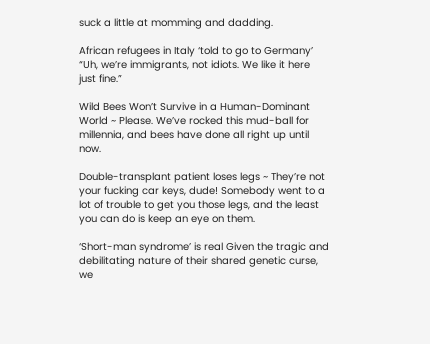suck a little at momming and dadding.

African refugees in Italy ‘told to go to Germany’ “Uh, we’re immigrants, not idiots. We like it here just fine.”

Wild Bees Won’t Survive in a Human-Dominant World ~ Please. We’ve rocked this mud-ball for millennia, and bees have done all right up until now.

Double-transplant patient loses legs ~ They’re not your fucking car keys, dude! Somebody went to a lot of trouble to get you those legs, and the least you can do is keep an eye on them.

‘Short-man syndrome’ is real Given the tragic and debilitating nature of their shared genetic curse, we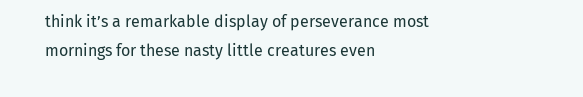think it’s a remarkable display of perseverance most mornings for these nasty little creatures even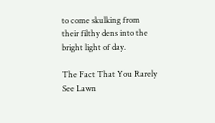to come skulking from their filthy dens into the bright light of day.

The Fact That You Rarely See Lawn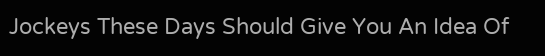Jockeys These Days Should Give You An Idea Of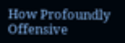How Profoundly Offensive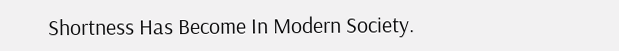Shortness Has Become In Modern Society.